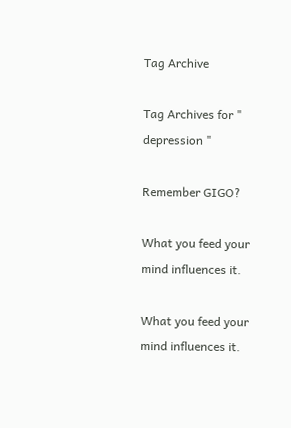Tag Archive

Tag Archives for " depression "

Remember GIGO?

What you feed your mind influences it.

What you feed your mind influences it.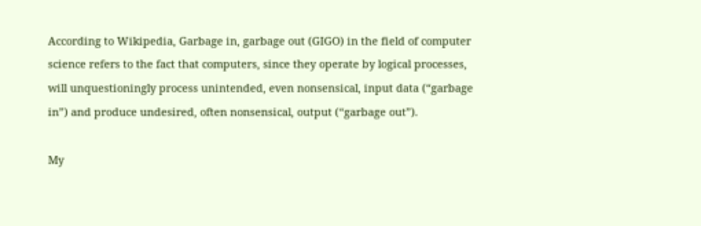According to Wikipedia, Garbage in, garbage out (GIGO) in the field of computer science refers to the fact that computers, since they operate by logical processes, will unquestioningly process unintended, even nonsensical, input data (“garbage in”) and produce undesired, often nonsensical, output (“garbage out”).

My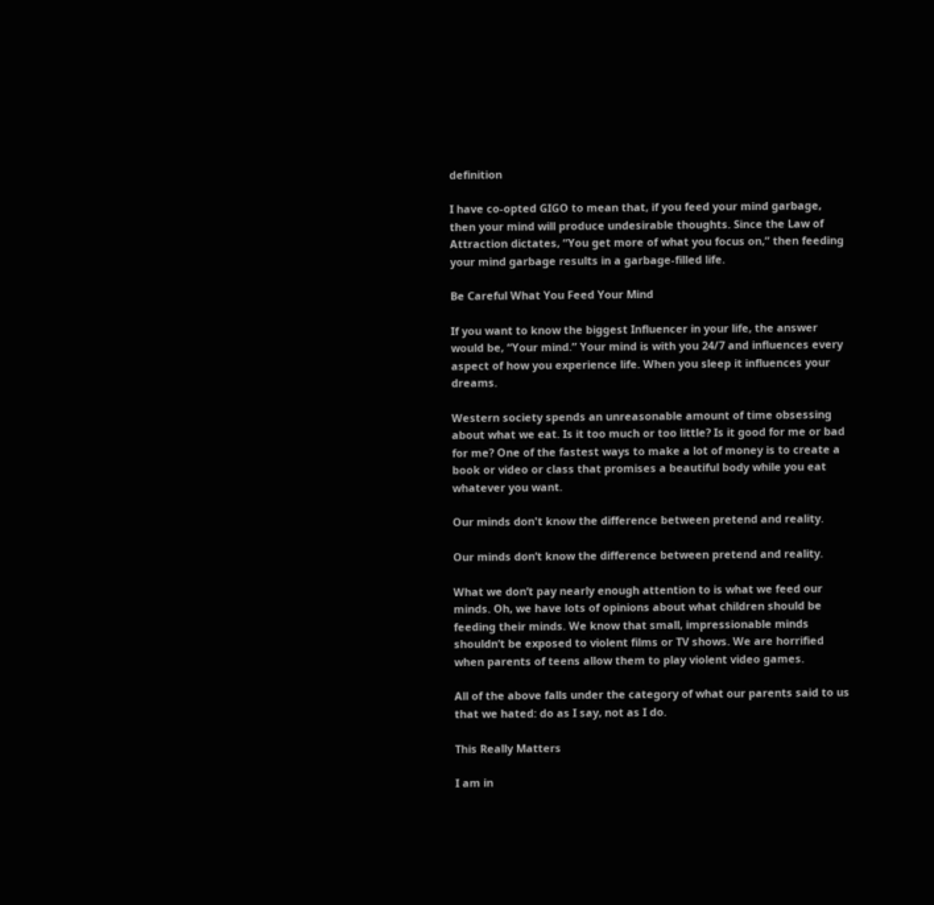definition

I have co-opted GIGO to mean that, if you feed your mind garbage, then your mind will produce undesirable thoughts. Since the Law of Attraction dictates, “You get more of what you focus on,” then feeding your mind garbage results in a garbage-filled life.

Be Careful What You Feed Your Mind

If you want to know the biggest Influencer in your life, the answer would be, “Your mind.” Your mind is with you 24/7 and influences every aspect of how you experience life. When you sleep it influences your dreams.

Western society spends an unreasonable amount of time obsessing about what we eat. Is it too much or too little? Is it good for me or bad for me? One of the fastest ways to make a lot of money is to create a book or video or class that promises a beautiful body while you eat whatever you want.

Our minds don't know the difference between pretend and reality.

Our minds don’t know the difference between pretend and reality.

What we don’t pay nearly enough attention to is what we feed our minds. Oh, we have lots of opinions about what children should be feeding their minds. We know that small, impressionable minds shouldn’t be exposed to violent films or TV shows. We are horrified when parents of teens allow them to play violent video games.

All of the above falls under the category of what our parents said to us that we hated: do as I say, not as I do.

This Really Matters

I am in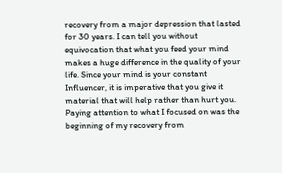recovery from a major depression that lasted for 30 years. I can tell you without equivocation that what you feed your mind makes a huge difference in the quality of your life. Since your mind is your constant Influencer, it is imperative that you give it material that will help rather than hurt you. Paying attention to what I focused on was the beginning of my recovery from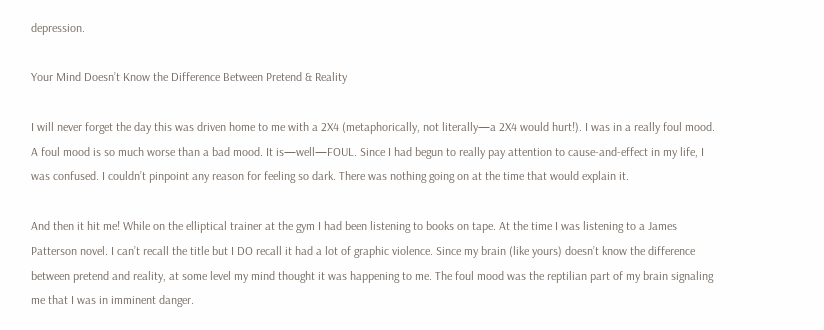depression.

Your Mind Doesn’t Know the Difference Between Pretend & Reality

I will never forget the day this was driven home to me with a 2X4 (metaphorically, not literally—a 2X4 would hurt!). I was in a really foul mood. A foul mood is so much worse than a bad mood. It is—well—FOUL. Since I had begun to really pay attention to cause-and-effect in my life, I was confused. I couldn’t pinpoint any reason for feeling so dark. There was nothing going on at the time that would explain it.

And then it hit me! While on the elliptical trainer at the gym I had been listening to books on tape. At the time I was listening to a James Patterson novel. I can’t recall the title but I DO recall it had a lot of graphic violence. Since my brain (like yours) doesn’t know the difference between pretend and reality, at some level my mind thought it was happening to me. The foul mood was the reptilian part of my brain signaling me that I was in imminent danger.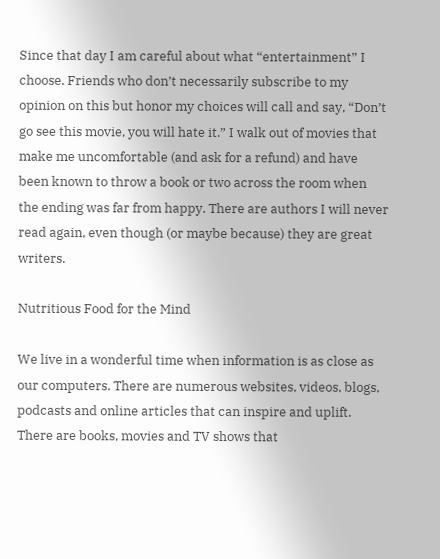Since that day I am careful about what “entertainment” I choose. Friends who don’t necessarily subscribe to my opinion on this but honor my choices will call and say, “Don’t go see this movie, you will hate it.” I walk out of movies that make me uncomfortable (and ask for a refund) and have been known to throw a book or two across the room when the ending was far from happy. There are authors I will never read again, even though (or maybe because) they are great writers.

Nutritious Food for the Mind

We live in a wonderful time when information is as close as our computers. There are numerous websites, videos, blogs, podcasts and online articles that can inspire and uplift. There are books, movies and TV shows that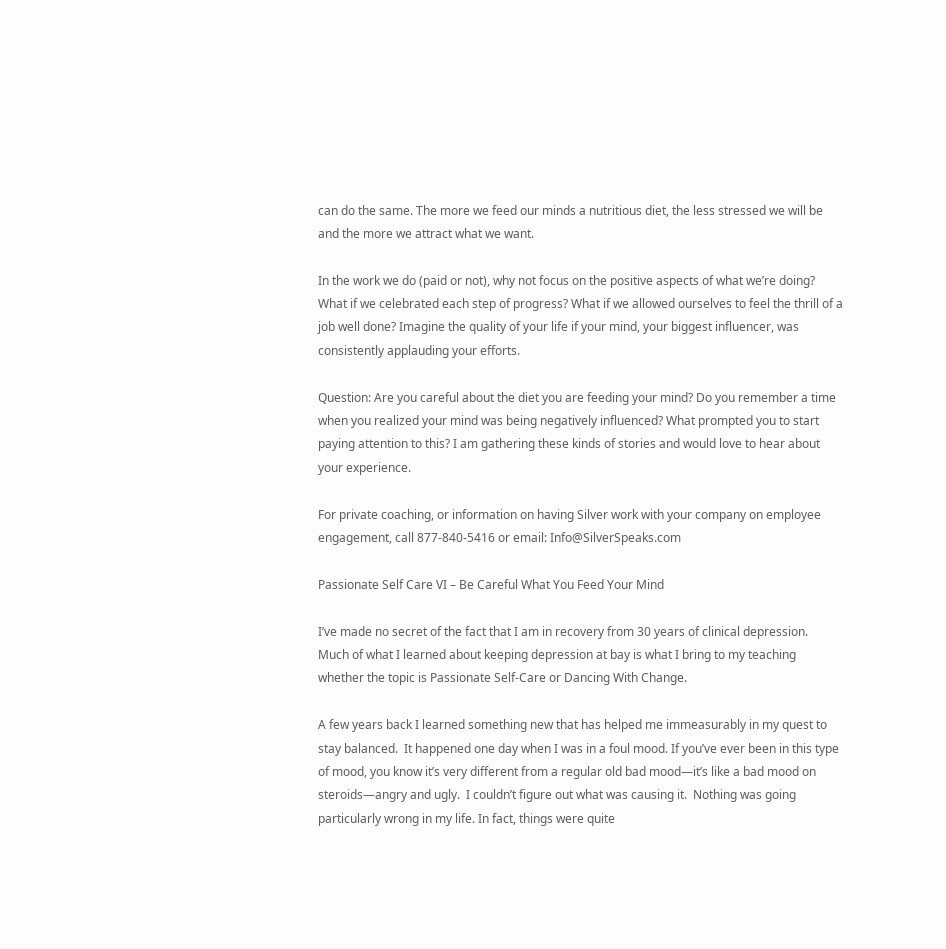can do the same. The more we feed our minds a nutritious diet, the less stressed we will be and the more we attract what we want.

In the work we do (paid or not), why not focus on the positive aspects of what we’re doing? What if we celebrated each step of progress? What if we allowed ourselves to feel the thrill of a job well done? Imagine the quality of your life if your mind, your biggest influencer, was consistently applauding your efforts.

Question: Are you careful about the diet you are feeding your mind? Do you remember a time when you realized your mind was being negatively influenced? What prompted you to start paying attention to this? I am gathering these kinds of stories and would love to hear about your experience.

For private coaching, or information on having Silver work with your company on employee engagement, call 877-840-5416 or email: Info@SilverSpeaks.com

Passionate Self Care VI – Be Careful What You Feed Your Mind

I’ve made no secret of the fact that I am in recovery from 30 years of clinical depression.  Much of what I learned about keeping depression at bay is what I bring to my teaching whether the topic is Passionate Self-Care or Dancing With Change.

A few years back I learned something new that has helped me immeasurably in my quest to stay balanced.  It happened one day when I was in a foul mood. If you’ve ever been in this type of mood, you know it’s very different from a regular old bad mood—it’s like a bad mood on steroids—angry and ugly.  I couldn’t figure out what was causing it.  Nothing was going particularly wrong in my life. In fact, things were quite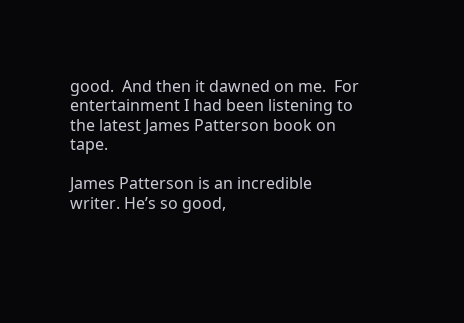good.  And then it dawned on me.  For entertainment I had been listening to the latest James Patterson book on tape.

James Patterson is an incredible writer. He’s so good,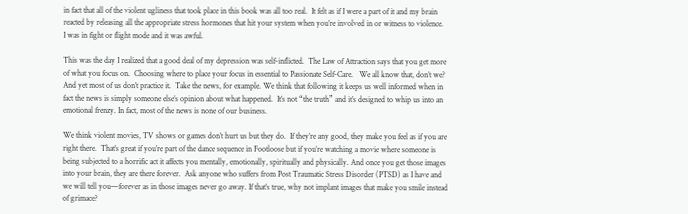in fact that all of the violent ugliness that took place in this book was all too real.  It felt as if I were a part of it and my brain reacted by releasing all the appropriate stress hormones that hit your system when you’re involved in or witness to violence.  I was in fight or flight mode and it was awful.

This was the day I realized that a good deal of my depression was self-inflicted.  The Law of Attraction says that you get more of what you focus on.  Choosing where to place your focus in essential to Passionate Self-Care.   We all know that, don’t we?  And yet most of us don’t practice it.  Take the news, for example. We think that following it keeps us well informed when in fact the news is simply someone else’s opinion about what happened.  It’s not “the truth” and it’s designed to whip us into an emotional frenzy. In fact, most of the news is none of our business.

We think violent movies, TV shows or games don’t hurt us but they do.  If they’re any good, they make you feel as if you are right there.  That’s great if you’re part of the dance sequence in Footloose but if you’re watching a movie where someone is being subjected to a horrific act it affects you mentally, emotionally, spiritually and physically. And once you get those images into your brain, they are there forever.  Ask anyone who suffers from Post Traumatic Stress Disorder (PTSD) as I have and we will tell you—forever as in those images never go away. If that’s true, why not implant images that make you smile instead of grimace?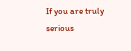If you are truly serious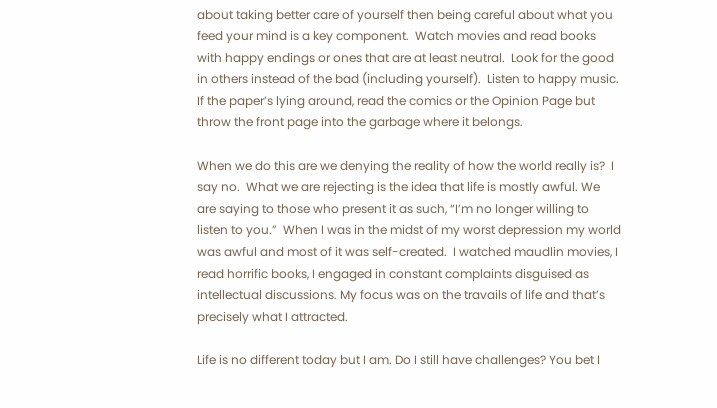about taking better care of yourself then being careful about what you feed your mind is a key component.  Watch movies and read books with happy endings or ones that are at least neutral.  Look for the good in others instead of the bad (including yourself).  Listen to happy music. If the paper’s lying around, read the comics or the Opinion Page but throw the front page into the garbage where it belongs.

When we do this are we denying the reality of how the world really is?  I say no.  What we are rejecting is the idea that life is mostly awful. We are saying to those who present it as such, “I’m no longer willing to listen to you.”  When I was in the midst of my worst depression my world was awful and most of it was self-created.  I watched maudlin movies, I read horrific books, I engaged in constant complaints disguised as intellectual discussions. My focus was on the travails of life and that’s precisely what I attracted.

Life is no different today but I am. Do I still have challenges? You bet I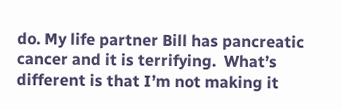do. My life partner Bill has pancreatic cancer and it is terrifying.  What’s different is that I’m not making it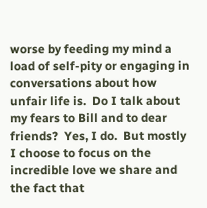worse by feeding my mind a load of self-pity or engaging in conversations about how unfair life is.  Do I talk about my fears to Bill and to dear friends?  Yes, I do.  But mostly I choose to focus on the incredible love we share and the fact that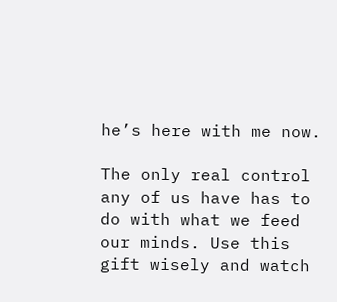he’s here with me now.

The only real control any of us have has to do with what we feed our minds. Use this gift wisely and watch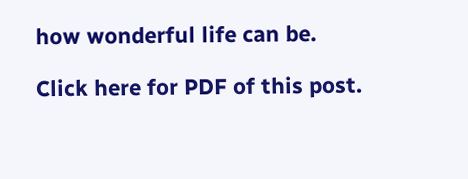how wonderful life can be.

Click here for PDF of this post.